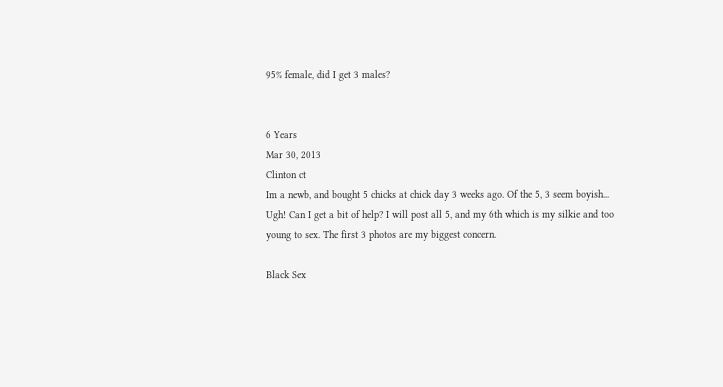95% female, did I get 3 males?


6 Years
Mar 30, 2013
Clinton ct
Im a newb, and bought 5 chicks at chick day 3 weeks ago. Of the 5, 3 seem boyish... Ugh! Can I get a bit of help? I will post all 5, and my 6th which is my silkie and too young to sex. The first 3 photos are my biggest concern.

Black Sex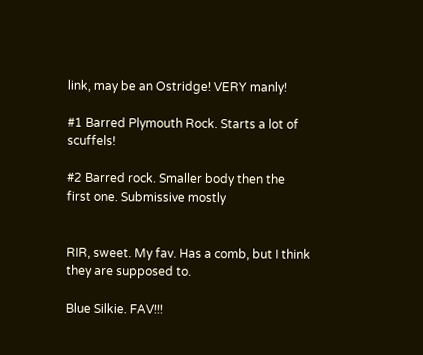link, may be an Ostridge! VERY manly!

#1 Barred Plymouth Rock. Starts a lot of scuffels!

#2 Barred rock. Smaller body then the first one. Submissive mostly


RIR, sweet. My fav. Has a comb, but I think they are supposed to.

Blue Silkie. FAV!!!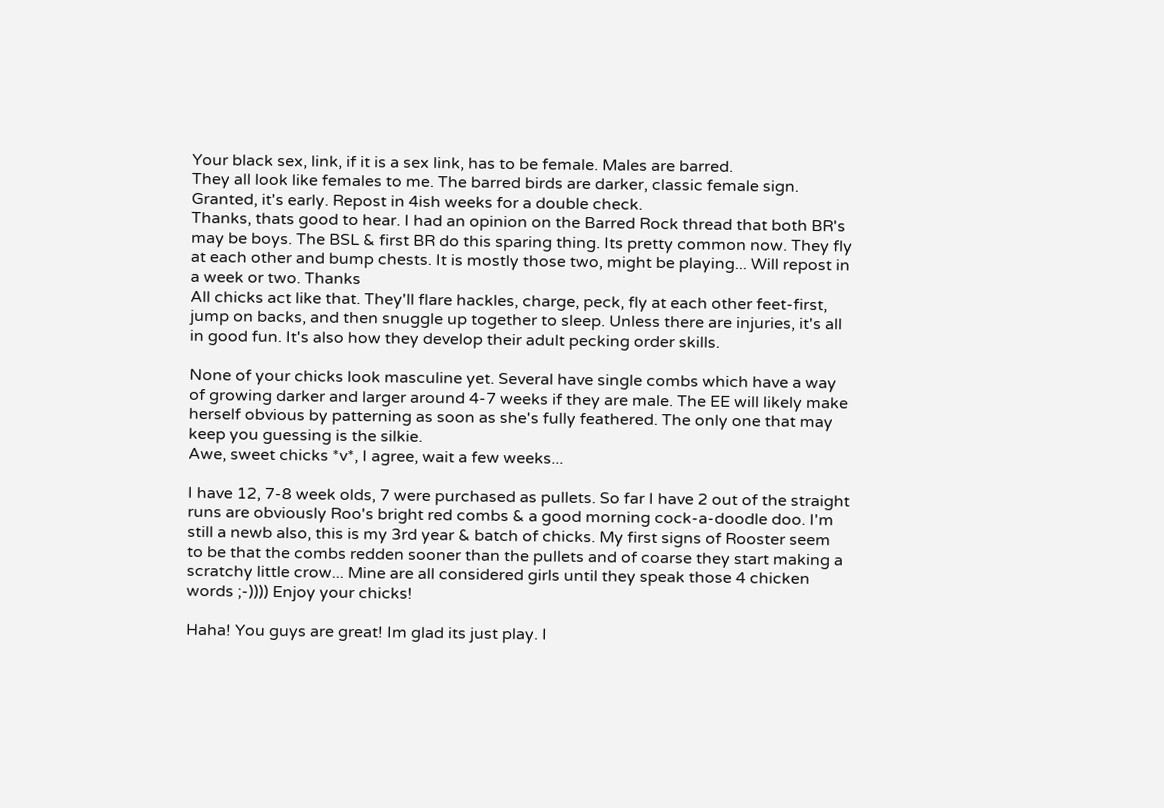Your black sex, link, if it is a sex link, has to be female. Males are barred.
They all look like females to me. The barred birds are darker, classic female sign.
Granted, it's early. Repost in 4ish weeks for a double check.
Thanks, thats good to hear. I had an opinion on the Barred Rock thread that both BR's may be boys. The BSL & first BR do this sparing thing. Its pretty common now. They fly at each other and bump chests. It is mostly those two, might be playing... Will repost in a week or two. Thanks
All chicks act like that. They'll flare hackles, charge, peck, fly at each other feet-first, jump on backs, and then snuggle up together to sleep. Unless there are injuries, it's all in good fun. It's also how they develop their adult pecking order skills.

None of your chicks look masculine yet. Several have single combs which have a way of growing darker and larger around 4-7 weeks if they are male. The EE will likely make herself obvious by patterning as soon as she's fully feathered. The only one that may keep you guessing is the silkie.
Awe, sweet chicks *v*, I agree, wait a few weeks...

I have 12, 7-8 week olds, 7 were purchased as pullets. So far I have 2 out of the straight runs are obviously Roo's bright red combs & a good morning cock-a-doodle doo. I'm still a newb also, this is my 3rd year & batch of chicks. My first signs of Rooster seem to be that the combs redden sooner than the pullets and of coarse they start making a scratchy little crow... Mine are all considered girls until they speak those 4 chicken words ;-)))) Enjoy your chicks!

Haha! You guys are great! Im glad its just play. I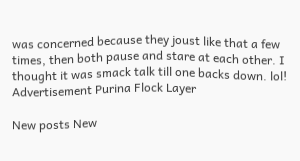was concerned because they joust like that a few times, then both pause and stare at each other. I thought it was smack talk till one backs down. lol!
Advertisement Purina Flock Layer

New posts New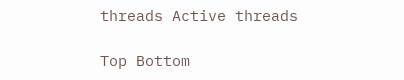threads Active threads

Top Bottom